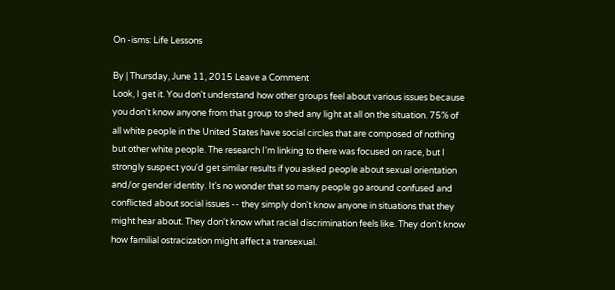On -isms: Life Lessons

By | Thursday, June 11, 2015 Leave a Comment
Look, I get it. You don't understand how other groups feel about various issues because you don't know anyone from that group to shed any light at all on the situation. 75% of all white people in the United States have social circles that are composed of nothing but other white people. The research I'm linking to there was focused on race, but I strongly suspect you'd get similar results if you asked people about sexual orientation and/or gender identity. It's no wonder that so many people go around confused and conflicted about social issues -- they simply don't know anyone in situations that they might hear about. They don't know what racial discrimination feels like. They don't know how familial ostracization might affect a transexual.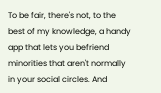To be fair, there's not, to the best of my knowledge, a handy app that lets you befriend minorities that aren't normally in your social circles. And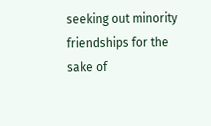seeking out minority friendships for the sake of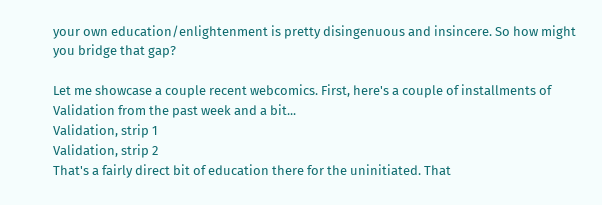your own education/enlightenment is pretty disingenuous and insincere. So how might you bridge that gap?

Let me showcase a couple recent webcomics. First, here's a couple of installments of Validation from the past week and a bit...
Validation, strip 1
Validation, strip 2
That's a fairly direct bit of education there for the uninitiated. That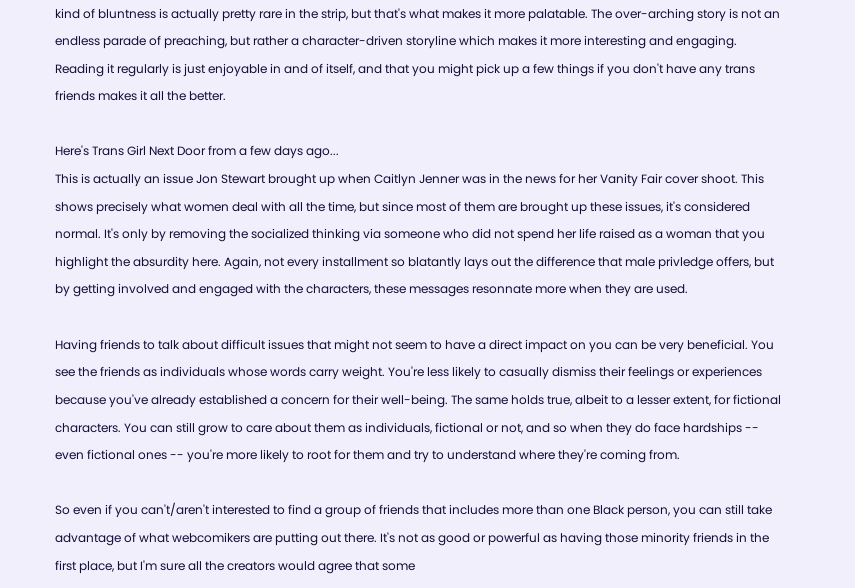kind of bluntness is actually pretty rare in the strip, but that's what makes it more palatable. The over-arching story is not an endless parade of preaching, but rather a character-driven storyline which makes it more interesting and engaging. Reading it regularly is just enjoyable in and of itself, and that you might pick up a few things if you don't have any trans friends makes it all the better.

Here's Trans Girl Next Door from a few days ago...
This is actually an issue Jon Stewart brought up when Caitlyn Jenner was in the news for her Vanity Fair cover shoot. This shows precisely what women deal with all the time, but since most of them are brought up these issues, it's considered normal. It's only by removing the socialized thinking via someone who did not spend her life raised as a woman that you highlight the absurdity here. Again, not every installment so blatantly lays out the difference that male privledge offers, but by getting involved and engaged with the characters, these messages resonnate more when they are used.

Having friends to talk about difficult issues that might not seem to have a direct impact on you can be very beneficial. You see the friends as individuals whose words carry weight. You're less likely to casually dismiss their feelings or experiences because you've already established a concern for their well-being. The same holds true, albeit to a lesser extent, for fictional characters. You can still grow to care about them as individuals, fictional or not, and so when they do face hardships -- even fictional ones -- you're more likely to root for them and try to understand where they're coming from.

So even if you can't/aren't interested to find a group of friends that includes more than one Black person, you can still take advantage of what webcomikers are putting out there. It's not as good or powerful as having those minority friends in the first place, but I'm sure all the creators would agree that some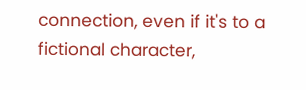connection, even if it's to a fictional character,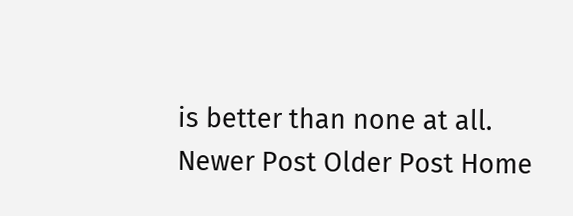is better than none at all.
Newer Post Older Post Home